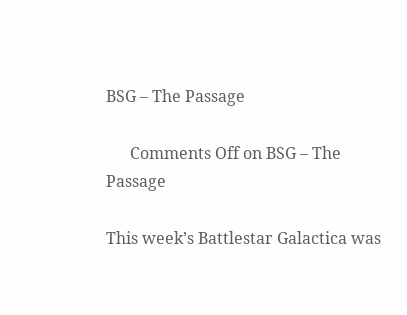BSG – The Passage

      Comments Off on BSG – The Passage

This week’s Battlestar Galactica was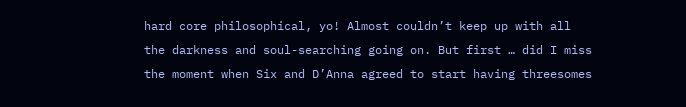hard core philosophical, yo! Almost couldn’t keep up with all the darkness and soul-searching going on. But first … did I miss the moment when Six and D’Anna agreed to start having threesomes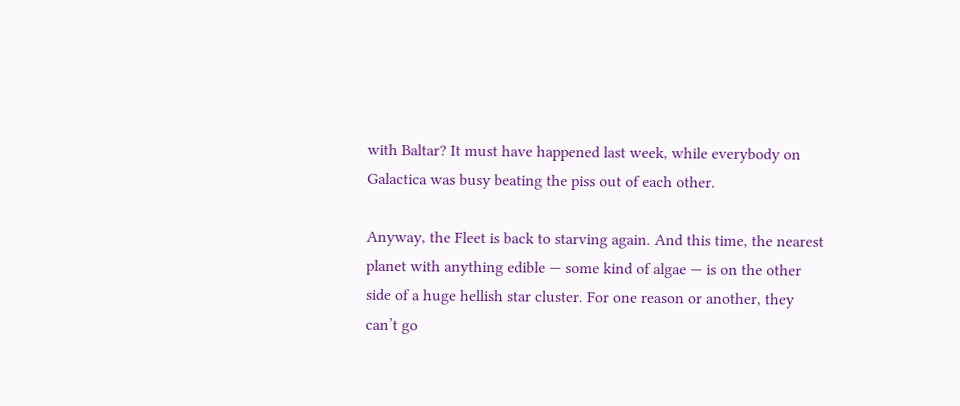with Baltar? It must have happened last week, while everybody on Galactica was busy beating the piss out of each other.

Anyway, the Fleet is back to starving again. And this time, the nearest planet with anything edible — some kind of algae — is on the other side of a huge hellish star cluster. For one reason or another, they can’t go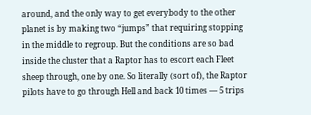around, and the only way to get everybody to the other planet is by making two “jumps” that requiring stopping in the middle to regroup. But the conditions are so bad inside the cluster that a Raptor has to escort each Fleet sheep through, one by one. So literally (sort of), the Raptor pilots have to go through Hell and back 10 times — 5 trips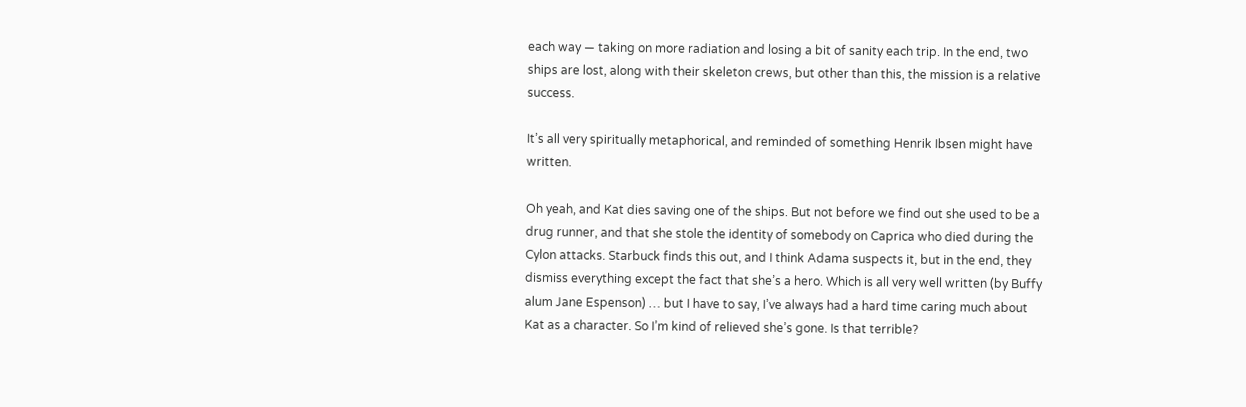each way — taking on more radiation and losing a bit of sanity each trip. In the end, two ships are lost, along with their skeleton crews, but other than this, the mission is a relative success.

It’s all very spiritually metaphorical, and reminded of something Henrik Ibsen might have written.

Oh yeah, and Kat dies saving one of the ships. But not before we find out she used to be a drug runner, and that she stole the identity of somebody on Caprica who died during the Cylon attacks. Starbuck finds this out, and I think Adama suspects it, but in the end, they dismiss everything except the fact that she’s a hero. Which is all very well written (by Buffy alum Jane Espenson) … but I have to say, I’ve always had a hard time caring much about Kat as a character. So I’m kind of relieved she’s gone. Is that terrible?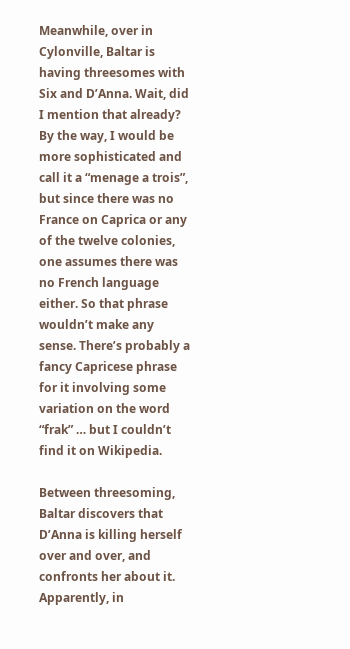Meanwhile, over in Cylonville, Baltar is having threesomes with Six and D’Anna. Wait, did I mention that already? By the way, I would be more sophisticated and call it a “menage a trois”, but since there was no France on Caprica or any of the twelve colonies, one assumes there was no French language either. So that phrase wouldn’t make any sense. There’s probably a fancy Capricese phrase for it involving some variation on the word “frak” … but I couldn’t find it on Wikipedia.

Between threesoming, Baltar discovers that D’Anna is killing herself over and over, and confronts her about it. Apparently, in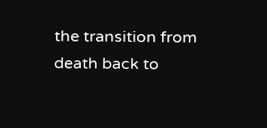the transition from death back to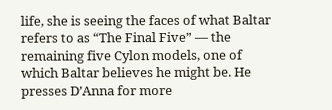life, she is seeing the faces of what Baltar refers to as “The Final Five” — the remaining five Cylon models, one of which Baltar believes he might be. He presses D’Anna for more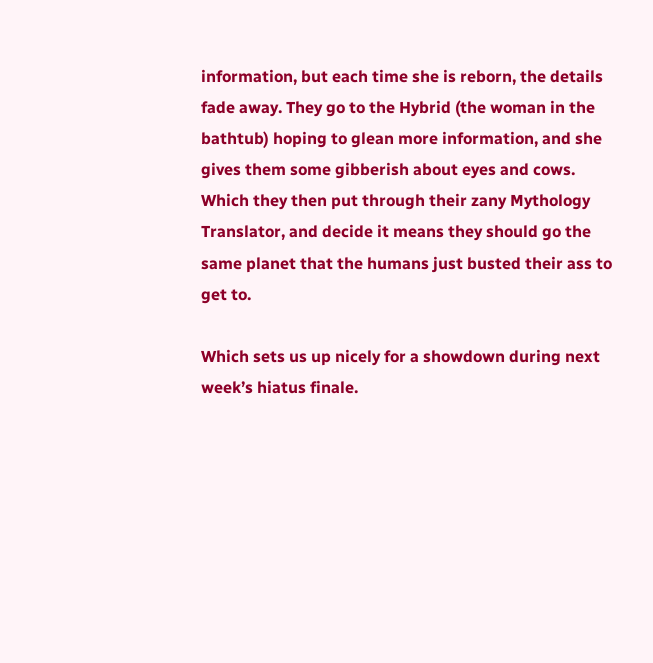information, but each time she is reborn, the details fade away. They go to the Hybrid (the woman in the bathtub) hoping to glean more information, and she gives them some gibberish about eyes and cows. Which they then put through their zany Mythology Translator, and decide it means they should go the same planet that the humans just busted their ass to get to.

Which sets us up nicely for a showdown during next week’s hiatus finale.